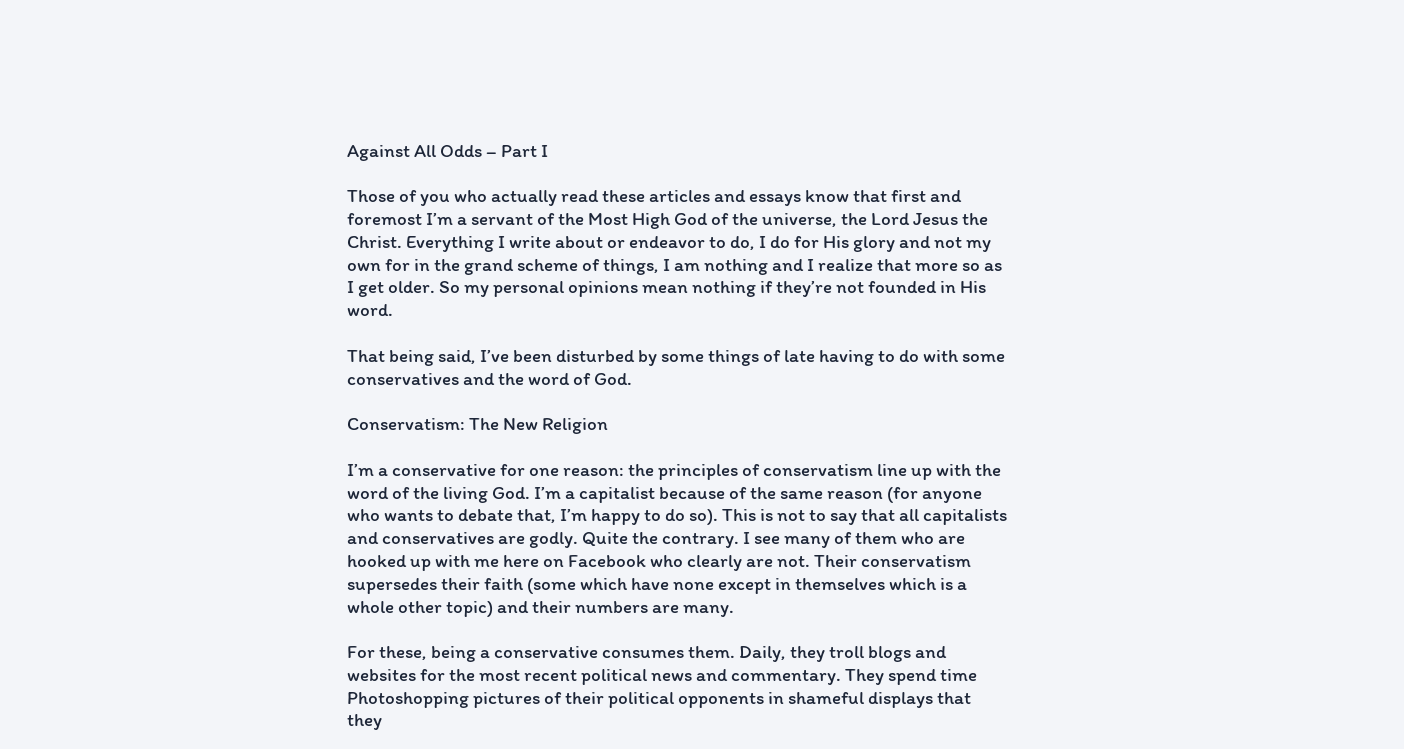Against All Odds – Part I

Those of you who actually read these articles and essays know that first and foremost I’m a servant of the Most High God of the universe, the Lord Jesus the Christ. Everything I write about or endeavor to do, I do for His glory and not my own for in the grand scheme of things, I am nothing and I realize that more so as I get older. So my personal opinions mean nothing if they’re not founded in His word.

That being said, I’ve been disturbed by some things of late having to do with some conservatives and the word of God.

Conservatism: The New Religion

I’m a conservative for one reason: the principles of conservatism line up with the word of the living God. I’m a capitalist because of the same reason (for anyone who wants to debate that, I’m happy to do so). This is not to say that all capitalists and conservatives are godly. Quite the contrary. I see many of them who are hooked up with me here on Facebook who clearly are not. Their conservatism supersedes their faith (some which have none except in themselves which is a whole other topic) and their numbers are many.

For these, being a conservative consumes them. Daily, they troll blogs and websites for the most recent political news and commentary. They spend time Photoshopping pictures of their political opponents in shameful displays that they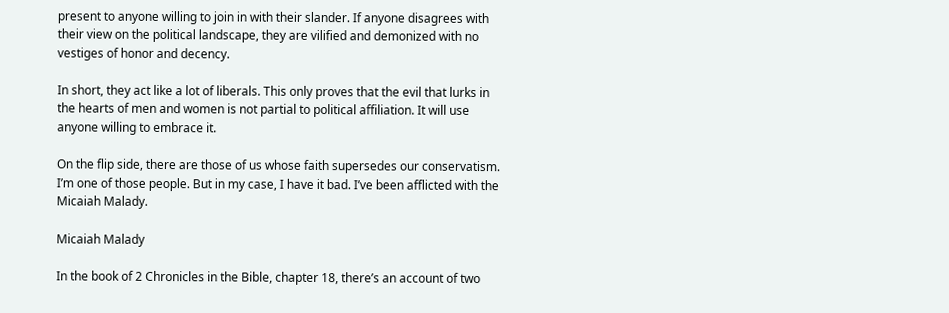present to anyone willing to join in with their slander. If anyone disagrees with their view on the political landscape, they are vilified and demonized with no vestiges of honor and decency.

In short, they act like a lot of liberals. This only proves that the evil that lurks in the hearts of men and women is not partial to political affiliation. It will use anyone willing to embrace it.

On the flip side, there are those of us whose faith supersedes our conservatism. I’m one of those people. But in my case, I have it bad. I’ve been afflicted with the Micaiah Malady.

Micaiah Malady

In the book of 2 Chronicles in the Bible, chapter 18, there’s an account of two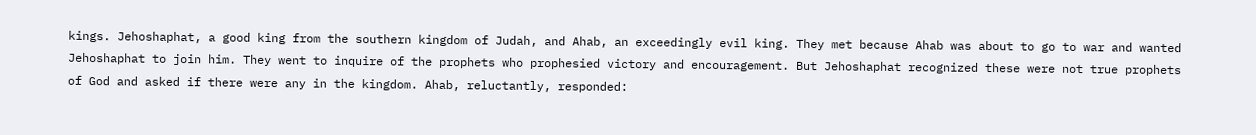kings. Jehoshaphat, a good king from the southern kingdom of Judah, and Ahab, an exceedingly evil king. They met because Ahab was about to go to war and wanted Jehoshaphat to join him. They went to inquire of the prophets who prophesied victory and encouragement. But Jehoshaphat recognized these were not true prophets of God and asked if there were any in the kingdom. Ahab, reluctantly, responded: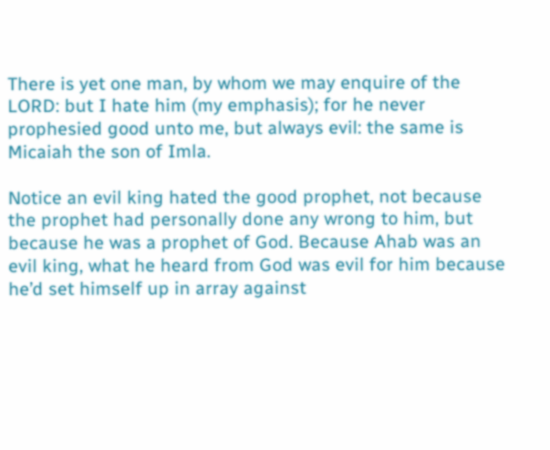There is yet one man, by whom we may enquire of the LORD: but I hate him (my emphasis); for he never prophesied good unto me, but always evil: the same is Micaiah the son of Imla.

Notice an evil king hated the good prophet, not because the prophet had personally done any wrong to him, but because he was a prophet of God. Because Ahab was an evil king, what he heard from God was evil for him because he’d set himself up in array against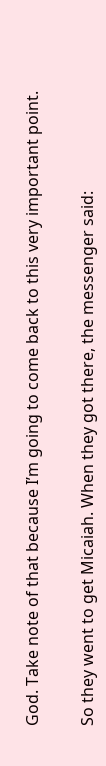God. Take note of that because I’m going to come back to this very important point.

So they went to get Micaiah. When they got there, the messenger said: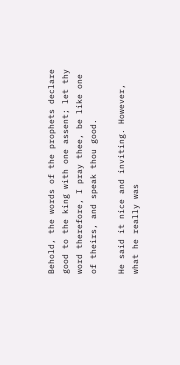Behold, the words of the prophets declare good to the king with one assent; let thy word therefore, I pray thee, be like one of theirs, and speak thou good.

He said it nice and inviting. However, what he really was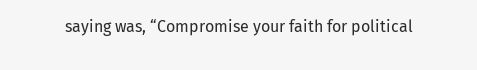saying was, “Compromise your faith for political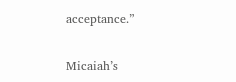acceptance.”

Micaiah’s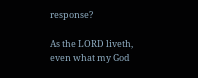response?

As the LORD liveth, even what my God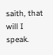saith, that will I speak.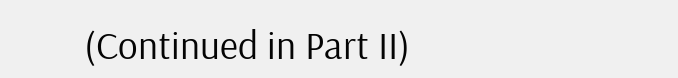(Continued in Part II)